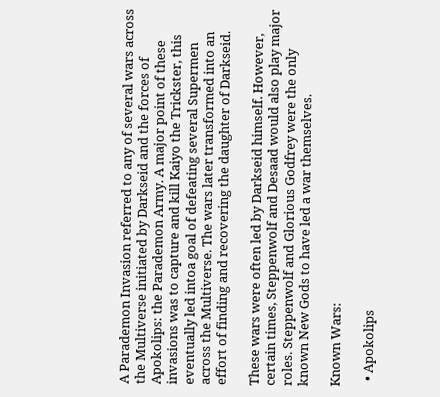A Parademon Invasion referred to any of several wars across the Multiverse initiated by Darkseid and the forces of Apokolips: the Parademon Army. A major point of these invasions was to capture and kill Kaiyo the Trickster, this eventually led intoa goal of defeating several Supermen across the Multiverse. The wars later transformed into an effort of finding and recovering the daughter of Darkseid.

These wars were often led by Darkseid himself. However, certain times, Steppenwolf and Desaad would also play major roles. Steppenwolf and Glorious Godfrey were the only known New Gods to have led a war themselves.

Known Wars:

  • Apokolips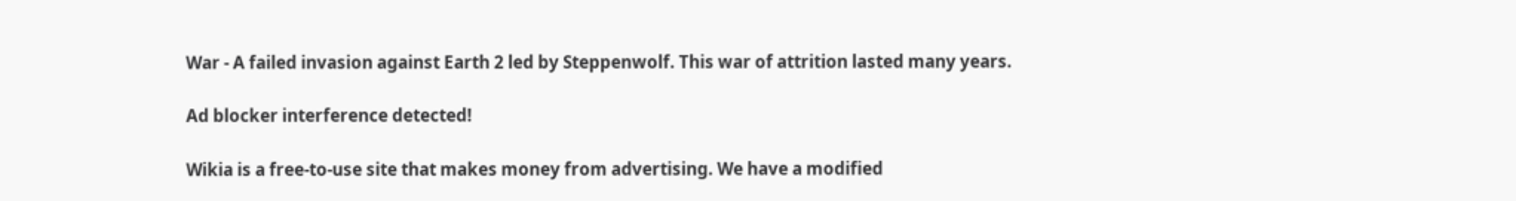War - A failed invasion against Earth 2 led by Steppenwolf. This war of attrition lasted many years.

Ad blocker interference detected!

Wikia is a free-to-use site that makes money from advertising. We have a modified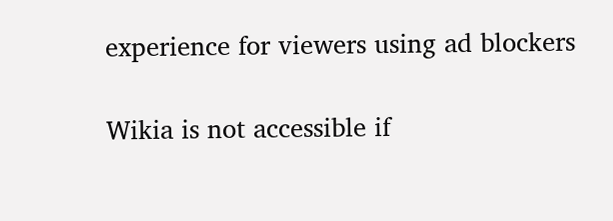experience for viewers using ad blockers

Wikia is not accessible if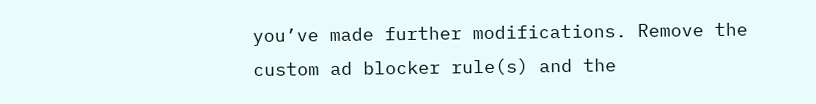you’ve made further modifications. Remove the custom ad blocker rule(s) and the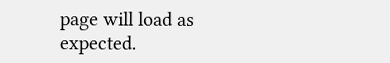page will load as expected.